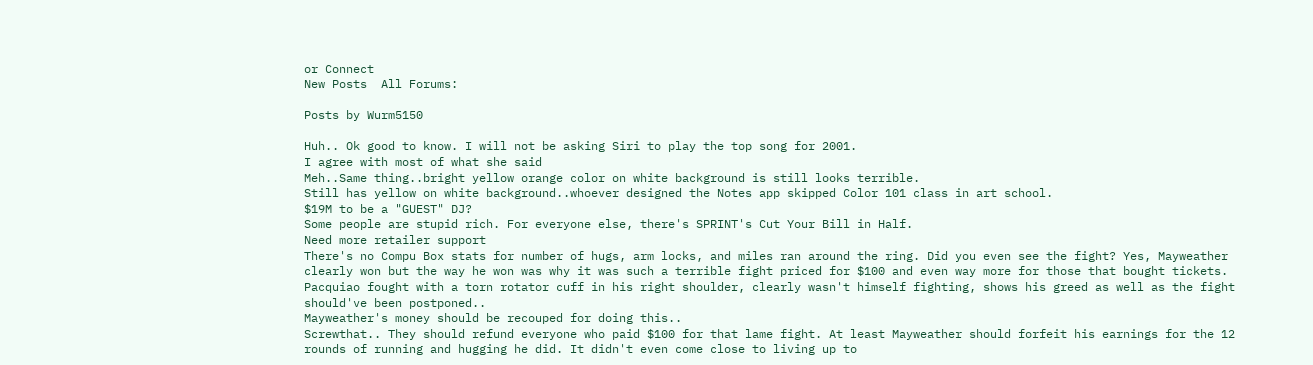or Connect
New Posts  All Forums:

Posts by Wurm5150

Huh.. Ok good to know. I will not be asking Siri to play the top song for 2001.
I agree with most of what she said
Meh..Same thing..bright yellow orange color on white background is still looks terrible.
Still has yellow on white background..whoever designed the Notes app skipped Color 101 class in art school.
$19M to be a "GUEST" DJ?
Some people are stupid rich. For everyone else, there's SPRINT's Cut Your Bill in Half.
Need more retailer support
There's no Compu Box stats for number of hugs, arm locks, and miles ran around the ring. Did you even see the fight? Yes, Mayweather clearly won but the way he won was why it was such a terrible fight priced for $100 and even way more for those that bought tickets. Pacquiao fought with a torn rotator cuff in his right shoulder, clearly wasn't himself fighting, shows his greed as well as the fight should've been postponed..
Mayweather's money should be recouped for doing this..
Screwthat.. They should refund everyone who paid $100 for that lame fight. At least Mayweather should forfeit his earnings for the 12 rounds of running and hugging he did. It didn't even come close to living up to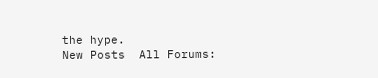the hype.
New Posts  All Forums: